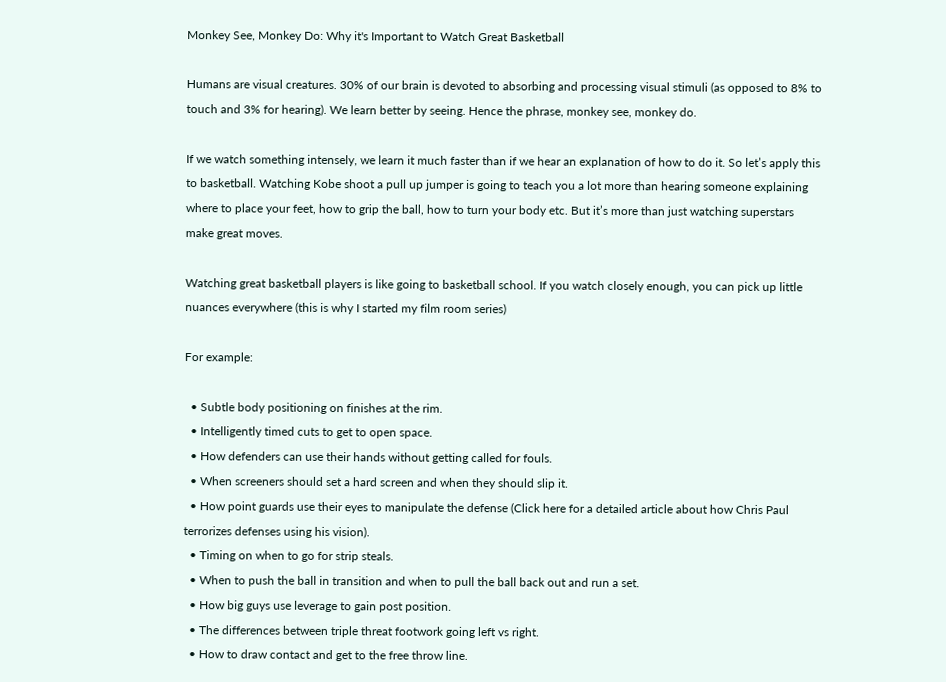Monkey See, Monkey Do: Why it's Important to Watch Great Basketball

Humans are visual creatures. 30% of our brain is devoted to absorbing and processing visual stimuli (as opposed to 8% to touch and 3% for hearing). We learn better by seeing. Hence the phrase, monkey see, monkey do.

If we watch something intensely, we learn it much faster than if we hear an explanation of how to do it. So let’s apply this to basketball. Watching Kobe shoot a pull up jumper is going to teach you a lot more than hearing someone explaining where to place your feet, how to grip the ball, how to turn your body etc. But it’s more than just watching superstars make great moves.

Watching great basketball players is like going to basketball school. If you watch closely enough, you can pick up little nuances everywhere (this is why I started my film room series)

For example:

  • Subtle body positioning on finishes at the rim.
  • Intelligently timed cuts to get to open space.
  • How defenders can use their hands without getting called for fouls.
  • When screeners should set a hard screen and when they should slip it.
  • How point guards use their eyes to manipulate the defense (Click here for a detailed article about how Chris Paul terrorizes defenses using his vision).
  • Timing on when to go for strip steals.
  • When to push the ball in transition and when to pull the ball back out and run a set.
  • How big guys use leverage to gain post position.
  • The differences between triple threat footwork going left vs right.
  • How to draw contact and get to the free throw line.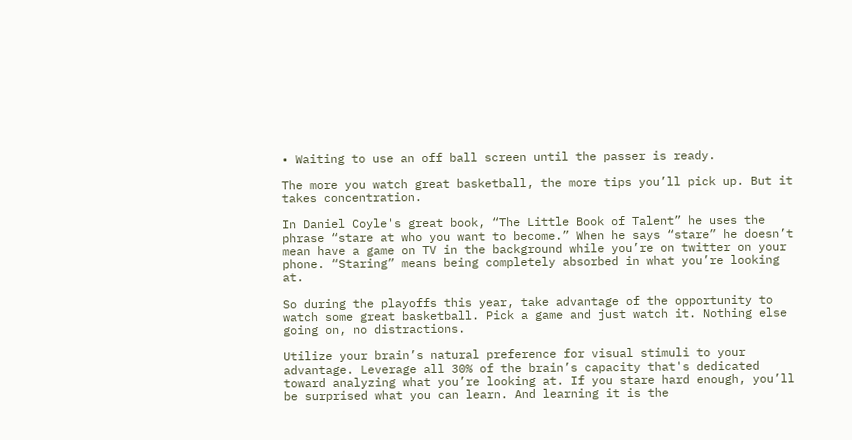• Waiting to use an off ball screen until the passer is ready.

The more you watch great basketball, the more tips you’ll pick up. But it takes concentration.

In Daniel Coyle's great book, “The Little Book of Talent” he uses the phrase “stare at who you want to become.” When he says “stare” he doesn’t mean have a game on TV in the background while you’re on twitter on your phone. “Staring” means being completely absorbed in what you’re looking at.

So during the playoffs this year, take advantage of the opportunity to watch some great basketball. Pick a game and just watch it. Nothing else going on, no distractions.

Utilize your brain’s natural preference for visual stimuli to your advantage. Leverage all 30% of the brain’s capacity that's dedicated toward analyzing what you’re looking at. If you stare hard enough, you’ll be surprised what you can learn. And learning it is the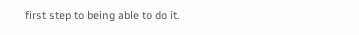first step to being able to do it.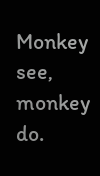Monkey see, monkey do.